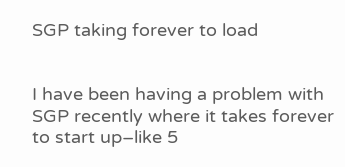SGP taking forever to load


I have been having a problem with SGP recently where it takes forever to start up–like 5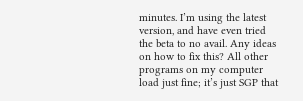minutes. I’m using the latest version, and have even tried the beta to no avail. Any ideas on how to fix this? All other programs on my computer load just fine; it’s just SGP that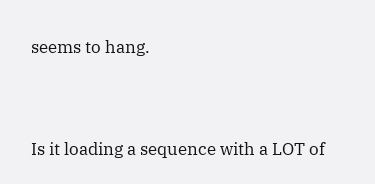seems to hang.


Is it loading a sequence with a LOT of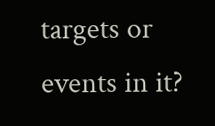targets or events in it?